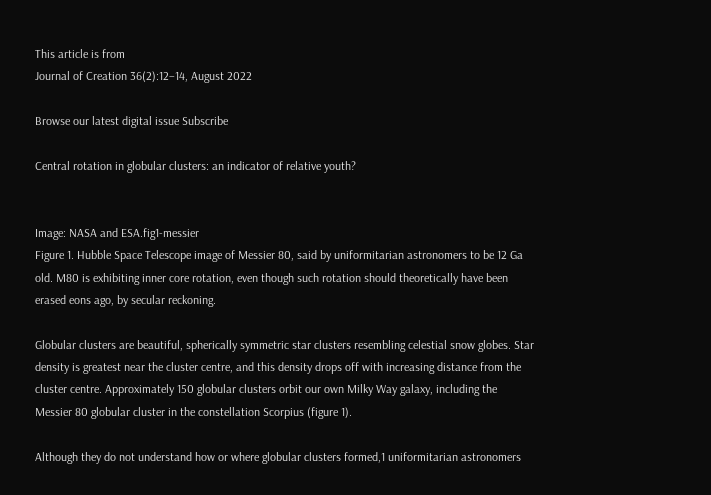This article is from
Journal of Creation 36(2):12–14, August 2022

Browse our latest digital issue Subscribe

Central rotation in globular clusters: an indicator of relative youth?


Image: NASA and ESA.fig1-messier
Figure 1. Hubble Space Telescope image of Messier 80, said by uniformitarian astronomers to be 12 Ga old. M80 is exhibiting inner core rotation, even though such rotation should theoretically have been erased eons ago, by secular reckoning.

Globular clusters are beautiful, spherically symmetric star clusters resembling celestial snow globes. Star density is greatest near the cluster centre, and this density drops off with increasing distance from the cluster centre. Approximately 150 globular clusters orbit our own Milky Way galaxy, including the Messier 80 globular cluster in the constellation Scorpius (figure 1).

Although they do not understand how or where globular clusters formed,1 uniformitarian astronomers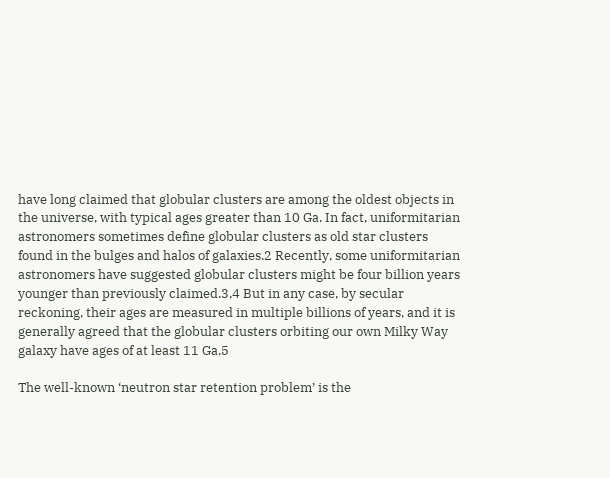have long claimed that globular clusters are among the oldest objects in the universe, with typical ages greater than 10 Ga. In fact, uniformitarian astronomers sometimes define globular clusters as old star clusters found in the bulges and halos of galaxies.2 Recently, some uniformitarian astronomers have suggested globular clusters might be four billion years younger than previously claimed.3,4 But in any case, by secular reckoning, their ages are measured in multiple billions of years, and it is generally agreed that the globular clusters orbiting our own Milky Way galaxy have ages of at least 11 Ga.5

The well-known ‘neutron star retention problem’ is the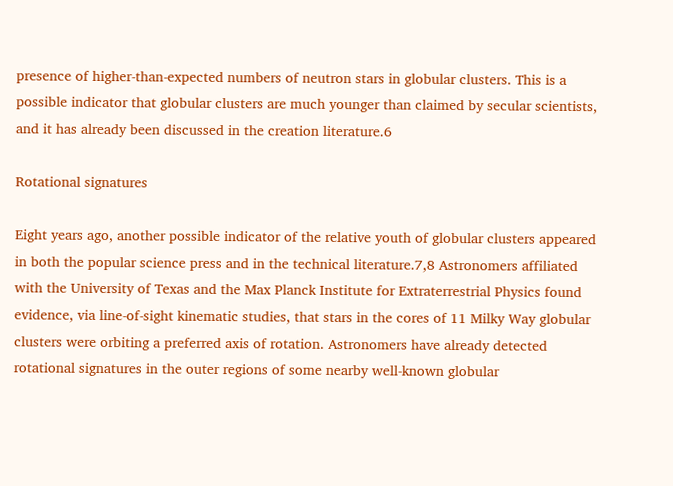presence of higher-than-expected numbers of neutron stars in globular clusters. This is a possible indicator that globular clusters are much younger than claimed by secular scientists, and it has already been discussed in the creation literature.6

Rotational signatures

Eight years ago, another possible indicator of the relative youth of globular clusters appeared in both the popular science press and in the technical literature.7,8 Astronomers affiliated with the University of Texas and the Max Planck Institute for Extraterrestrial Physics found evidence, via line-of-sight kinematic studies, that stars in the cores of 11 Milky Way globular clusters were orbiting a preferred axis of rotation. Astronomers have already detected rotational signatures in the outer regions of some nearby well-known globular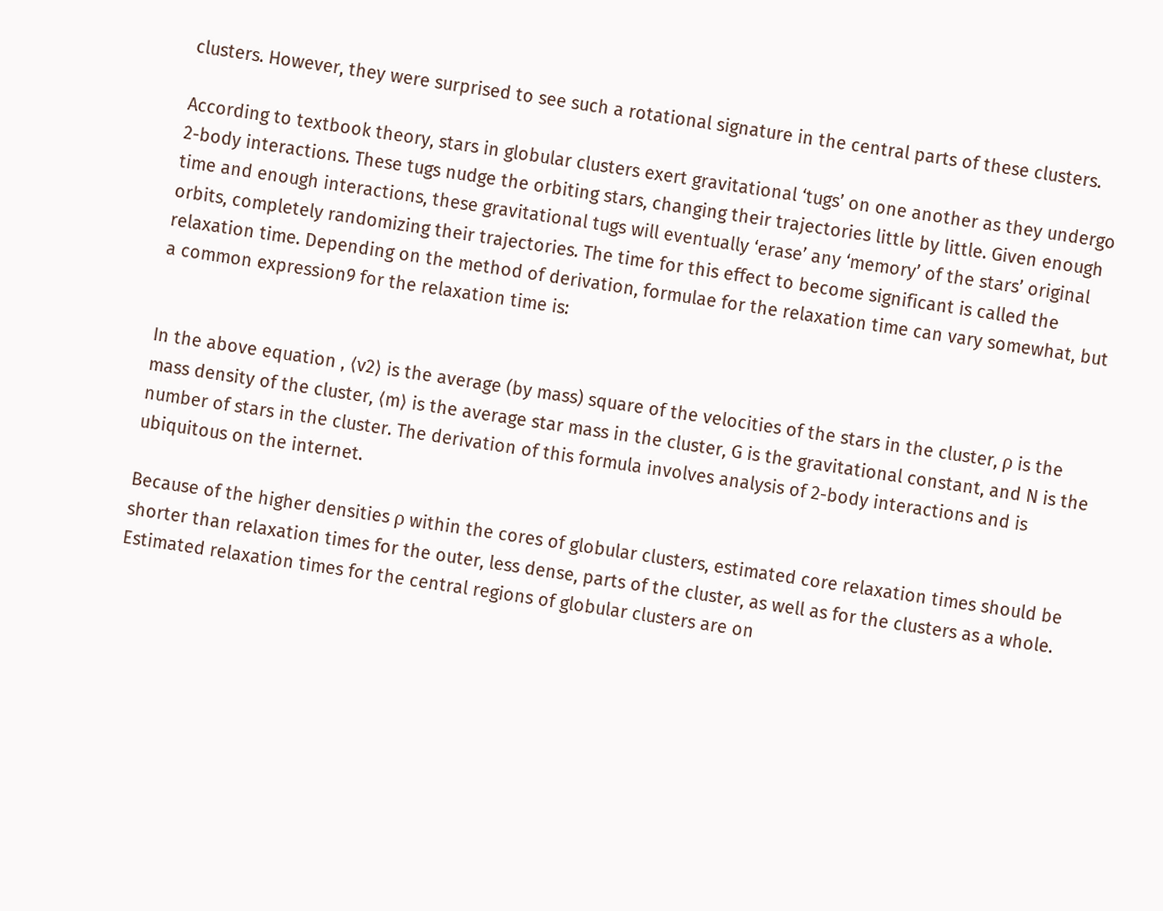clusters. However, they were surprised to see such a rotational signature in the central parts of these clusters.

According to textbook theory, stars in globular clusters exert gravitational ‘tugs’ on one another as they undergo 2-body interactions. These tugs nudge the orbiting stars, changing their trajectories little by little. Given enough time and enough interactions, these gravitational tugs will eventually ‘erase’ any ‘memory’ of the stars’ original orbits, completely randomizing their trajectories. The time for this effect to become significant is called the relaxation time. Depending on the method of derivation, formulae for the relaxation time can vary somewhat, but a common expression9 for the relaxation time is:


In the above equation , ⟨v2⟩ is the average (by mass) square of the velocities of the stars in the cluster, ρ is the mass density of the cluster, ⟨m⟩ is the average star mass in the cluster, G is the gravitational constant, and N is the number of stars in the cluster. The derivation of this formula involves analysis of 2-body interactions and is ubiquitous on the internet.

Because of the higher densities ρ within the cores of globular clusters, estimated core relaxation times should be shorter than relaxation times for the outer, less dense, parts of the cluster, as well as for the clusters as a whole. Estimated relaxation times for the central regions of globular clusters are on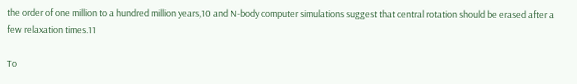the order of one million to a hundred million years,10 and N-body computer simulations suggest that central rotation should be erased after a few relaxation times.11

To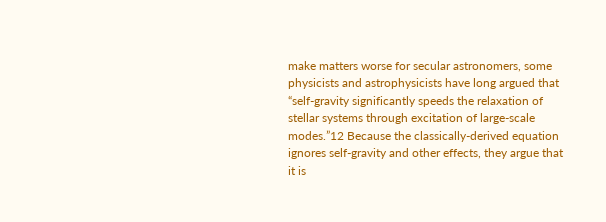make matters worse for secular astronomers, some physicists and astrophysicists have long argued that “self-gravity significantly speeds the relaxation of stellar systems through excitation of large-scale modes.”12 Because the classically-derived equation ignores self-gravity and other effects, they argue that it is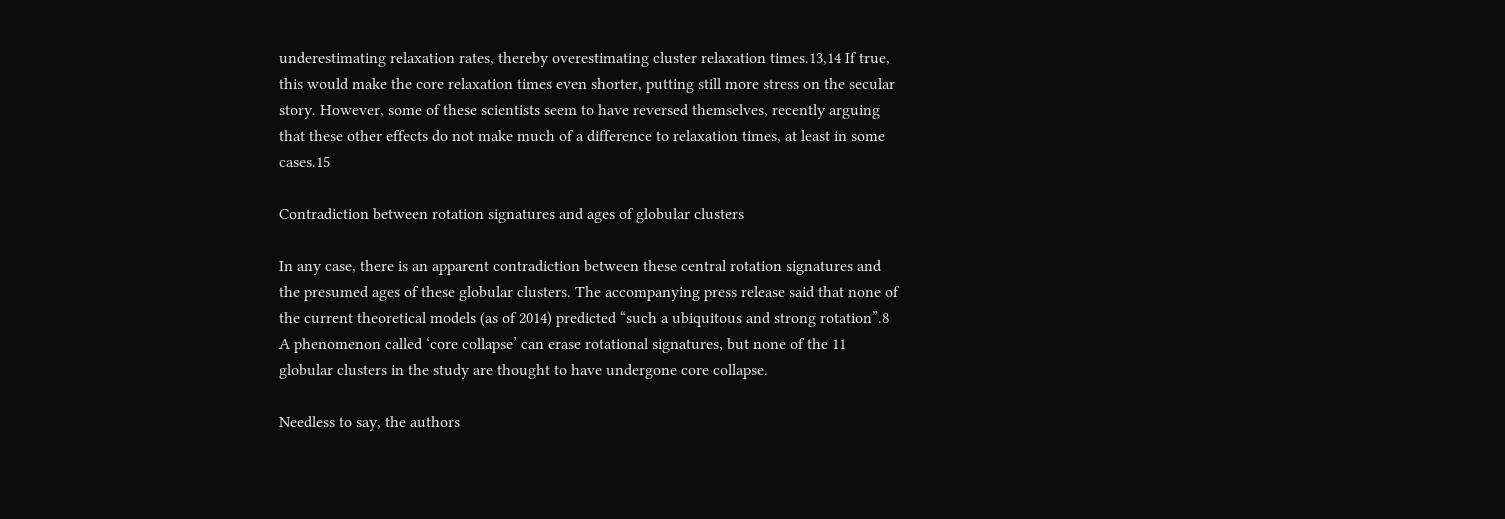underestimating relaxation rates, thereby overestimating cluster relaxation times.13,14 If true, this would make the core relaxation times even shorter, putting still more stress on the secular story. However, some of these scientists seem to have reversed themselves, recently arguing that these other effects do not make much of a difference to relaxation times, at least in some cases.15

Contradiction between rotation signatures and ages of globular clusters

In any case, there is an apparent contradiction between these central rotation signatures and the presumed ages of these globular clusters. The accompanying press release said that none of the current theoretical models (as of 2014) predicted “such a ubiquitous and strong rotation”.8 A phenomenon called ‘core collapse’ can erase rotational signatures, but none of the 11 globular clusters in the study are thought to have undergone core collapse.

Needless to say, the authors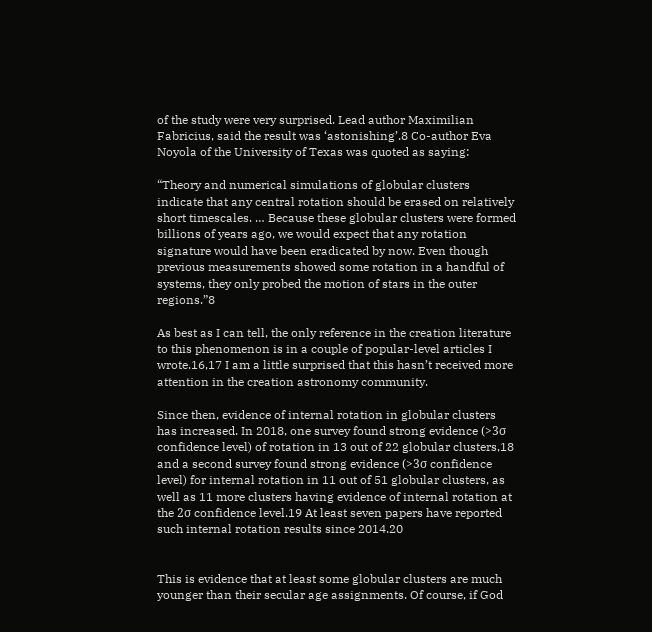of the study were very surprised. Lead author Maximilian Fabricius, said the result was ‘astonishing’.8 Co-author Eva Noyola of the University of Texas was quoted as saying:

“Theory and numerical simulations of globular clusters indicate that any central rotation should be erased on relatively short timescales. … Because these globular clusters were formed billions of years ago, we would expect that any rotation signature would have been eradicated by now. Even though previous measurements showed some rotation in a handful of systems, they only probed the motion of stars in the outer regions.”8

As best as I can tell, the only reference in the creation literature to this phenomenon is in a couple of popular-level articles I wrote.16,17 I am a little surprised that this hasn’t received more attention in the creation astronomy community.

Since then, evidence of internal rotation in globular clusters has increased. In 2018, one survey found strong evidence (>3σ confidence level) of rotation in 13 out of 22 globular clusters,18 and a second survey found strong evidence (>3σ confidence level) for internal rotation in 11 out of 51 globular clusters, as well as 11 more clusters having evidence of internal rotation at the 2σ confidence level.19 At least seven papers have reported such internal rotation results since 2014.20


This is evidence that at least some globular clusters are much younger than their secular age assignments. Of course, if God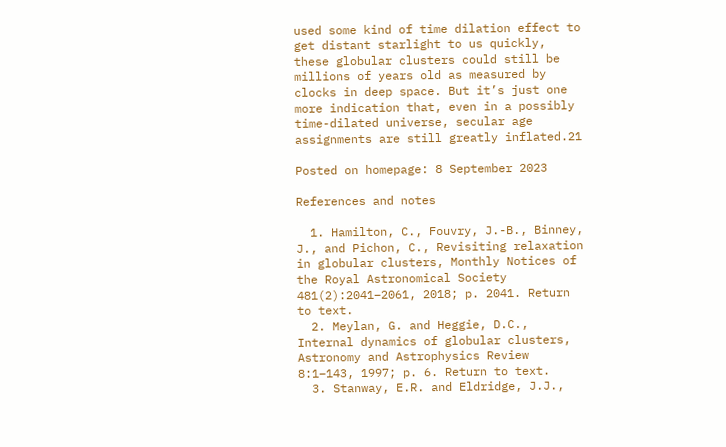used some kind of time dilation effect to get distant starlight to us quickly, these globular clusters could still be millions of years old as measured by clocks in deep space. But it’s just one more indication that, even in a possibly time-dilated universe, secular age assignments are still greatly inflated.21

Posted on homepage: 8 September 2023

References and notes

  1. Hamilton, C., Fouvry, J.-B., Binney, J., and Pichon, C., Revisiting relaxation in globular clusters, Monthly Notices of the Royal Astronomical Society 481(2):2041–2061, 2018; p. 2041. Return to text.
  2. Meylan, G. and Heggie, D.C., Internal dynamics of globular clusters, Astronomy and Astrophysics Review 8:1–143, 1997; p. 6. Return to text.
  3. Stanway, E.R. and Eldridge, J.J.,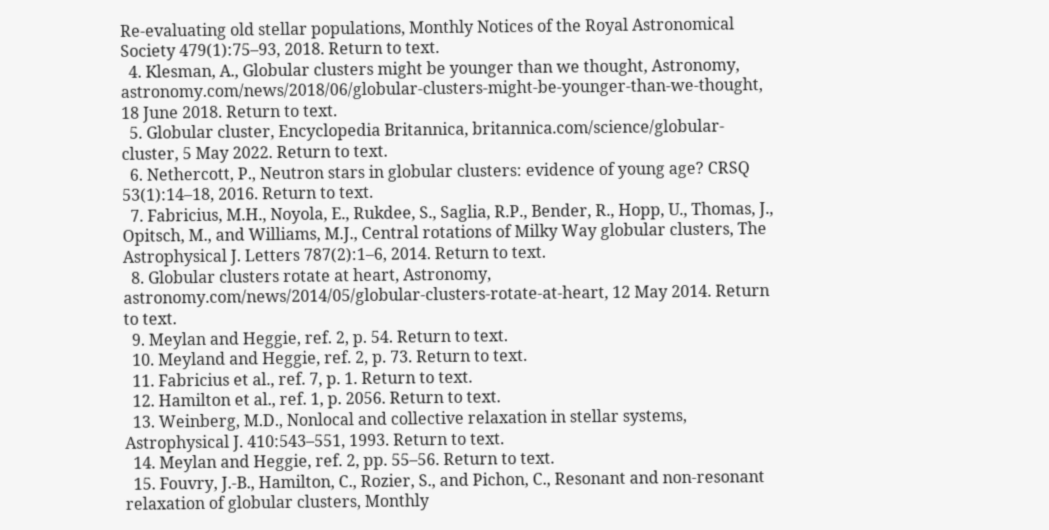Re-evaluating old stellar populations, Monthly Notices of the Royal Astronomical Society 479(1):75–93, 2018. Return to text.
  4. Klesman, A., Globular clusters might be younger than we thought, Astronomy, astronomy.com/news/2018/06/globular-clusters-might-be-younger-than-we-thought, 18 June 2018. Return to text.
  5. Globular cluster, Encyclopedia Britannica, britannica.com/science/globular-cluster, 5 May 2022. Return to text.
  6. Nethercott, P., Neutron stars in globular clusters: evidence of young age? CRSQ 53(1):14–18, 2016. Return to text.
  7. Fabricius, M.H., Noyola, E., Rukdee, S., Saglia, R.P., Bender, R., Hopp, U., Thomas, J., Opitsch, M., and Williams, M.J., Central rotations of Milky Way globular clusters, The Astrophysical J. Letters 787(2):1–6, 2014. Return to text.
  8. Globular clusters rotate at heart, Astronomy, astronomy.com/news/2014/05/globular-clusters-rotate-at-heart, 12 May 2014. Return to text.
  9. Meylan and Heggie, ref. 2, p. 54. Return to text.
  10. Meyland and Heggie, ref. 2, p. 73. Return to text.
  11. Fabricius et al., ref. 7, p. 1. Return to text.
  12. Hamilton et al., ref. 1, p. 2056. Return to text.
  13. Weinberg, M.D., Nonlocal and collective relaxation in stellar systems, Astrophysical J. 410:543–551, 1993. Return to text.
  14. Meylan and Heggie, ref. 2, pp. 55–56. Return to text.
  15. Fouvry, J.-B., Hamilton, C., Rozier, S., and Pichon, C., Resonant and non-resonant relaxation of globular clusters, Monthly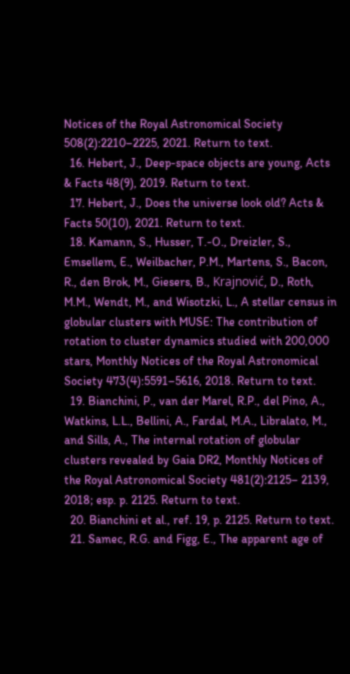Notices of the Royal Astronomical Society 508(2):2210–2225, 2021. Return to text.
  16. Hebert, J., Deep-space objects are young, Acts & Facts 48(9), 2019. Return to text.
  17. Hebert, J., Does the universe look old? Acts & Facts 50(10), 2021. Return to text.
  18. Kamann, S., Husser, T.-O., Dreizler, S., Emsellem, E., Weilbacher, P.M., Martens, S., Bacon, R., den Brok, M., Giesers, B., Krajnović, D., Roth, M.M., Wendt, M., and Wisotzki, L., A stellar census in globular clusters with MUSE: The contribution of rotation to cluster dynamics studied with 200,000 stars, Monthly Notices of the Royal Astronomical Society 473(4):5591–5616, 2018. Return to text.
  19. Bianchini, P., van der Marel, R.P., del Pino, A., Watkins, L.L., Bellini, A., Fardal, M.A., Libralato, M., and Sills, A., The internal rotation of globular clusters revealed by Gaia DR2, Monthly Notices of the Royal Astronomical Society 481(2):2125– 2139, 2018; esp. p. 2125. Return to text.
  20. Bianchini et al., ref. 19, p. 2125. Return to text.
  21. Samec, R.G. and Figg, E., The apparent age of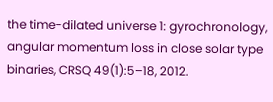the time-dilated universe 1: gyrochronology, angular momentum loss in close solar type binaries, CRSQ 49(1):5–18, 2012.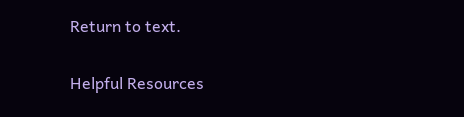Return to text.

Helpful Resources